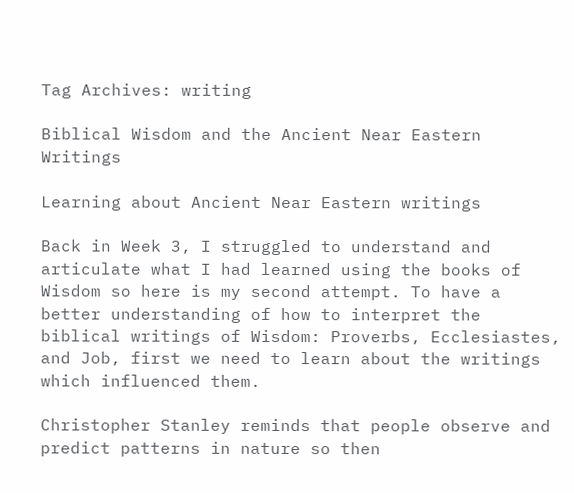Tag Archives: writing

Biblical Wisdom and the Ancient Near Eastern Writings

Learning about Ancient Near Eastern writings

Back in Week 3, I struggled to understand and articulate what I had learned using the books of Wisdom so here is my second attempt. To have a better understanding of how to interpret the biblical writings of Wisdom: Proverbs, Ecclesiastes, and Job, first we need to learn about the writings which influenced them.

Christopher Stanley reminds that people observe and predict patterns in nature so then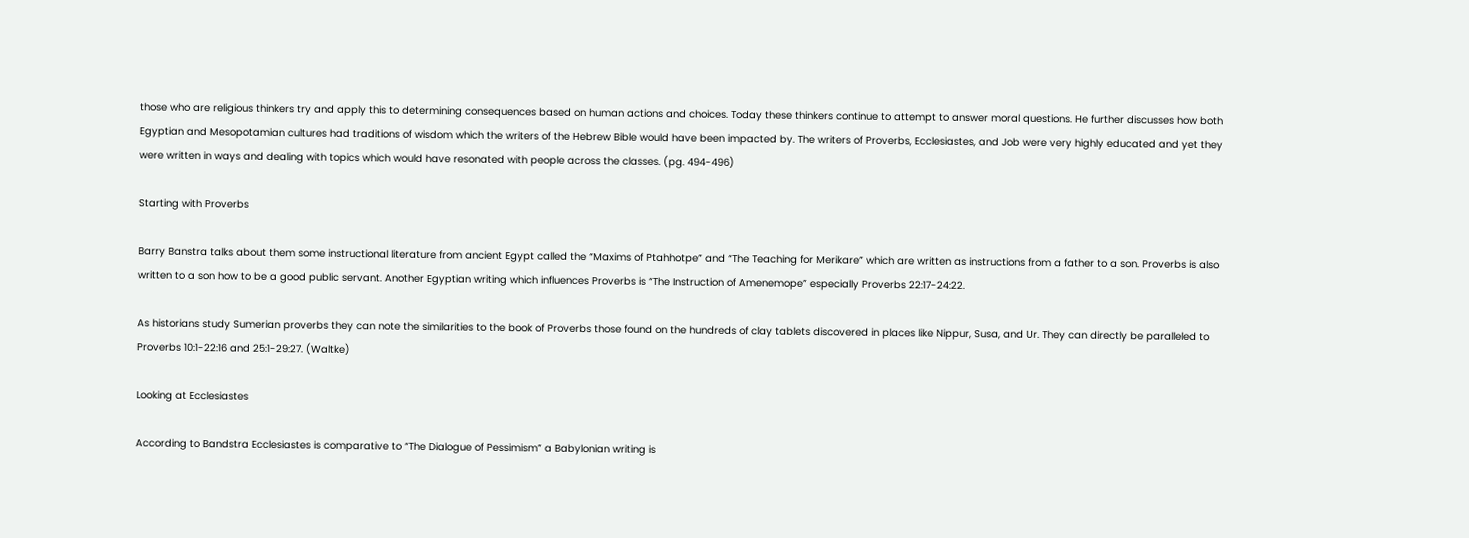those who are religious thinkers try and apply this to determining consequences based on human actions and choices. Today these thinkers continue to attempt to answer moral questions. He further discusses how both Egyptian and Mesopotamian cultures had traditions of wisdom which the writers of the Hebrew Bible would have been impacted by. The writers of Proverbs, Ecclesiastes, and Job were very highly educated and yet they were written in ways and dealing with topics which would have resonated with people across the classes. (pg. 494-496)

Starting with Proverbs

Barry Banstra talks about them some instructional literature from ancient Egypt called the “Maxims of Ptahhotpe” and “The Teaching for Merikare” which are written as instructions from a father to a son. Proverbs is also written to a son how to be a good public servant. Another Egyptian writing which influences Proverbs is “The Instruction of Amenemope” especially Proverbs 22:17-24:22.

As historians study Sumerian proverbs they can note the similarities to the book of Proverbs those found on the hundreds of clay tablets discovered in places like Nippur, Susa, and Ur. They can directly be paralleled to Proverbs 10:1-22:16 and 25:1-29:27. (Waltke)

Looking at Ecclesiastes

According to Bandstra Ecclesiastes is comparative to “The Dialogue of Pessimism” a Babylonian writing is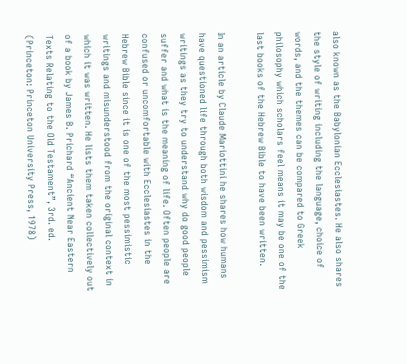also known as the Babylonian Ecclesiastes. He also shares the style of writing including the language, choice of words, and the themes can be compared to Greek philosophy which scholars feel means it may be one of the last books of the Hebrew Bible to have been written.

In an article by Claude Mariottini he shares how humans have questioned life through both wisdom and pessimism writings as they try to understand why do good people suffer and what is the meaning of life. Often people are confused or uncomfortable with Ecclesiastes in the Hebrew Bible since it is one of the most pessimistic writings and misunderstood from the original context in which it was written. He lists them taken collectively out of a book by James B. Prichard “Ancient Near Eastern Texts Relating to the Old Testament”, 3rd. ed. (Princeton: Princeton University Press, 1978)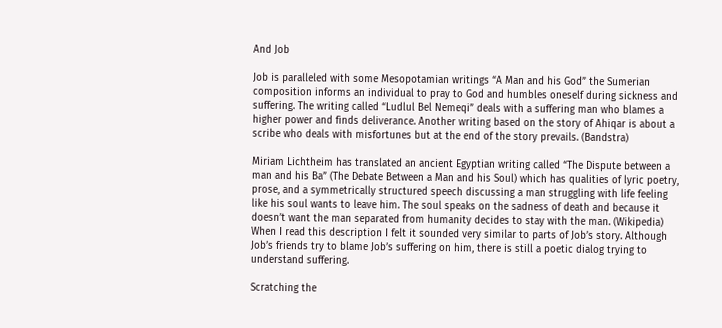And Job

Job is paralleled with some Mesopotamian writings “A Man and his God” the Sumerian composition informs an individual to pray to God and humbles oneself during sickness and suffering. The writing called “Ludlul Bel Nemeqi” deals with a suffering man who blames a higher power and finds deliverance. Another writing based on the story of Ahiqar is about a scribe who deals with misfortunes but at the end of the story prevails. (Bandstra)

Miriam Lichtheim has translated an ancient Egyptian writing called “The Dispute between a man and his Ba” (The Debate Between a Man and his Soul) which has qualities of lyric poetry, prose, and a symmetrically structured speech discussing a man struggling with life feeling like his soul wants to leave him. The soul speaks on the sadness of death and because it doesn’t want the man separated from humanity decides to stay with the man. (Wikipedia) When I read this description I felt it sounded very similar to parts of Job’s story. Although Job’s friends try to blame Job’s suffering on him, there is still a poetic dialog trying to understand suffering.

Scratching the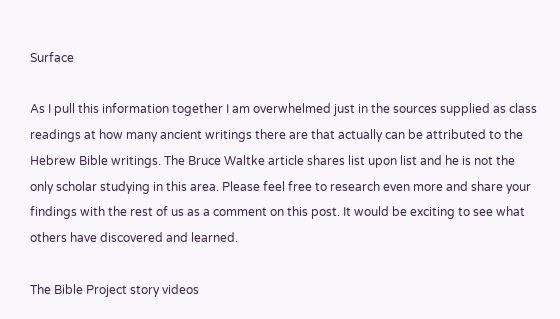Surface

As I pull this information together I am overwhelmed just in the sources supplied as class readings at how many ancient writings there are that actually can be attributed to the Hebrew Bible writings. The Bruce Waltke article shares list upon list and he is not the only scholar studying in this area. Please feel free to research even more and share your findings with the rest of us as a comment on this post. It would be exciting to see what others have discovered and learned.

The Bible Project story videos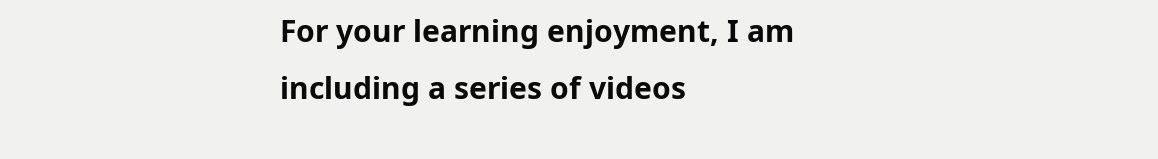For your learning enjoyment, I am including a series of videos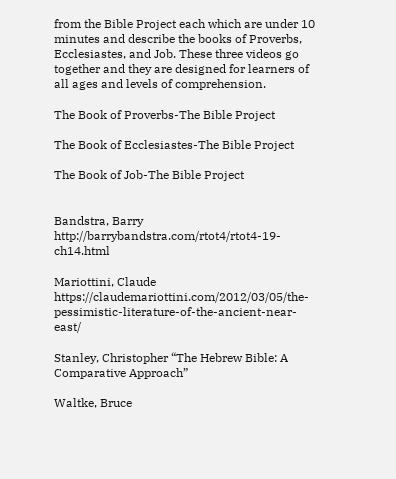from the Bible Project each which are under 10 minutes and describe the books of Proverbs, Ecclesiastes, and Job. These three videos go together and they are designed for learners of all ages and levels of comprehension.

The Book of Proverbs-The Bible Project

The Book of Ecclesiastes-The Bible Project

The Book of Job-The Bible Project


Bandstra, Barry http://barrybandstra.com/rtot4/rtot4-19-ch14.html

Mariottini, Claude https://claudemariottini.com/2012/03/05/the-pessimistic-literature-of-the-ancient-near-east/

Stanley, Christopher “The Hebrew Bible: A Comparative Approach”

Waltke, Bruce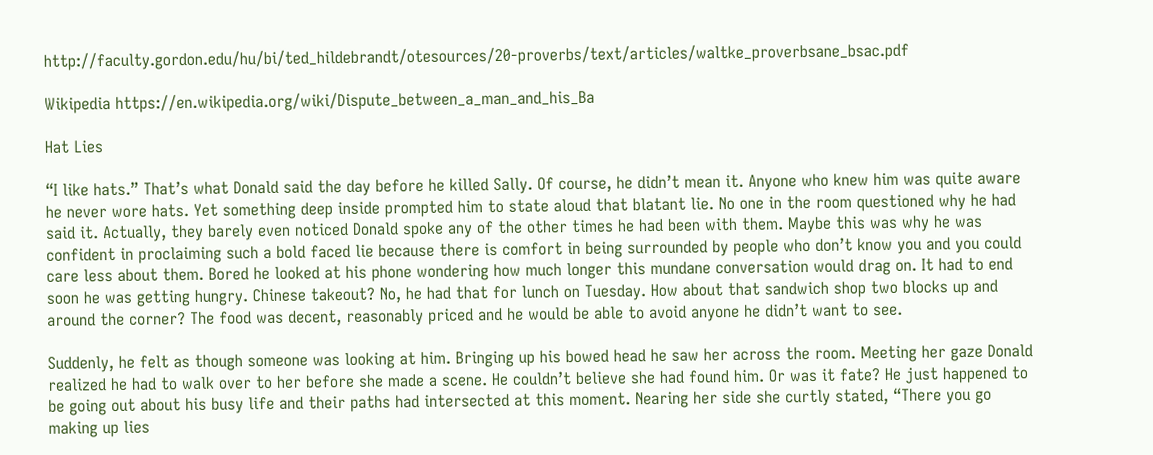http://faculty.gordon.edu/hu/bi/ted_hildebrandt/otesources/20-proverbs/text/articles/waltke_proverbsane_bsac.pdf

Wikipedia https://en.wikipedia.org/wiki/Dispute_between_a_man_and_his_Ba

Hat Lies

“I like hats.” That’s what Donald said the day before he killed Sally. Of course, he didn’t mean it. Anyone who knew him was quite aware he never wore hats. Yet something deep inside prompted him to state aloud that blatant lie. No one in the room questioned why he had said it. Actually, they barely even noticed Donald spoke any of the other times he had been with them. Maybe this was why he was confident in proclaiming such a bold faced lie because there is comfort in being surrounded by people who don’t know you and you could care less about them. Bored he looked at his phone wondering how much longer this mundane conversation would drag on. It had to end soon he was getting hungry. Chinese takeout? No, he had that for lunch on Tuesday. How about that sandwich shop two blocks up and around the corner? The food was decent, reasonably priced and he would be able to avoid anyone he didn’t want to see.

Suddenly, he felt as though someone was looking at him. Bringing up his bowed head he saw her across the room. Meeting her gaze Donald realized he had to walk over to her before she made a scene. He couldn’t believe she had found him. Or was it fate? He just happened to be going out about his busy life and their paths had intersected at this moment. Nearing her side she curtly stated, “There you go making up lies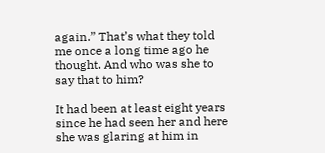again.” That’s what they told me once a long time ago he thought. And who was she to say that to him?

It had been at least eight years since he had seen her and here she was glaring at him in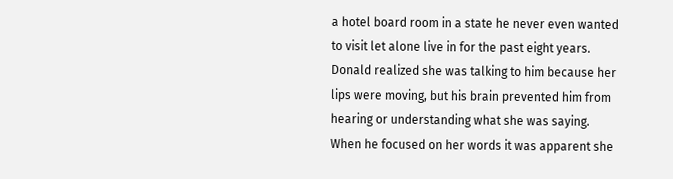a hotel board room in a state he never even wanted to visit let alone live in for the past eight years. Donald realized she was talking to him because her lips were moving, but his brain prevented him from hearing or understanding what she was saying. When he focused on her words it was apparent she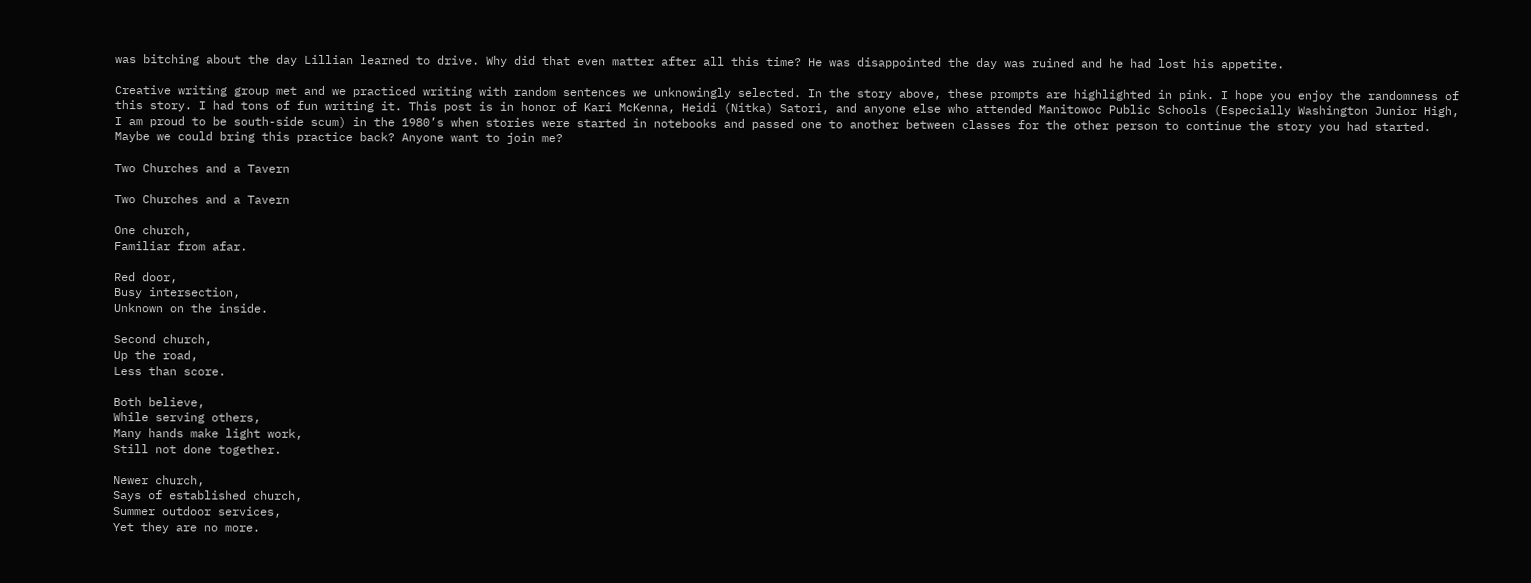was bitching about the day Lillian learned to drive. Why did that even matter after all this time? He was disappointed the day was ruined and he had lost his appetite.

Creative writing group met and we practiced writing with random sentences we unknowingly selected. In the story above, these prompts are highlighted in pink. I hope you enjoy the randomness of this story. I had tons of fun writing it. This post is in honor of Kari McKenna, Heidi (Nitka) Satori, and anyone else who attended Manitowoc Public Schools (Especially Washington Junior High, I am proud to be south-side scum) in the 1980’s when stories were started in notebooks and passed one to another between classes for the other person to continue the story you had started. Maybe we could bring this practice back? Anyone want to join me?

Two Churches and a Tavern

Two Churches and a Tavern

One church,
Familiar from afar.

Red door,
Busy intersection,
Unknown on the inside.

Second church,
Up the road,
Less than score.

Both believe,
While serving others,
Many hands make light work,
Still not done together.

Newer church,
Says of established church,
Summer outdoor services,
Yet they are no more.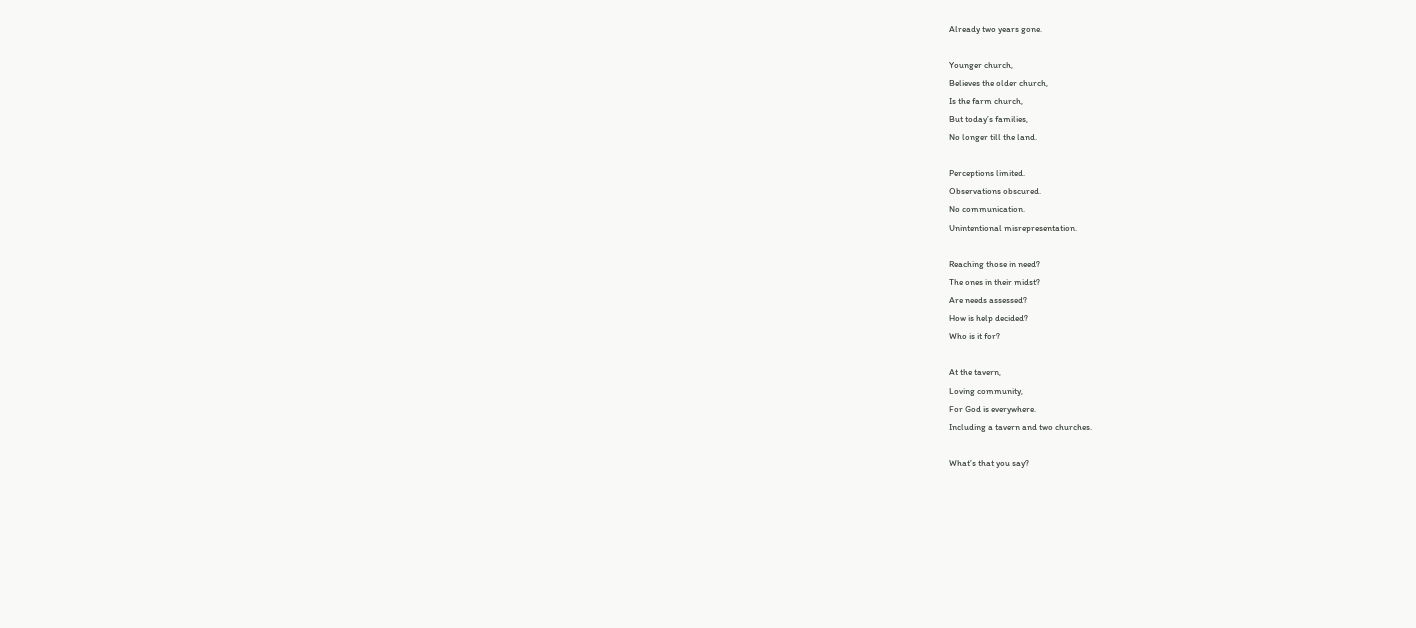Already two years gone.

Younger church,
Believes the older church,
Is the farm church,
But today’s families,
No longer till the land.

Perceptions limited.
Observations obscured.
No communication.
Unintentional misrepresentation.

Reaching those in need?
The ones in their midst?
Are needs assessed?
How is help decided?
Who is it for?

At the tavern,
Loving community,
For God is everywhere.
Including a tavern and two churches.

What’s that you say?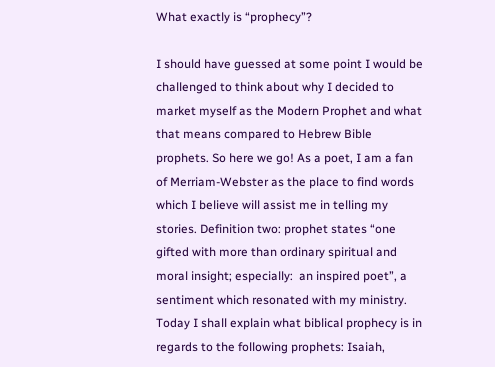What exactly is “prophecy”?

I should have guessed at some point I would be challenged to think about why I decided to market myself as the Modern Prophet and what that means compared to Hebrew Bible prophets. So here we go! As a poet, I am a fan of Merriam-Webster as the place to find words which I believe will assist me in telling my stories. Definition two: prophet states “one gifted with more than ordinary spiritual and moral insight; especially:  an inspired poet”, a sentiment which resonated with my ministry. Today I shall explain what biblical prophecy is in regards to the following prophets: Isaiah,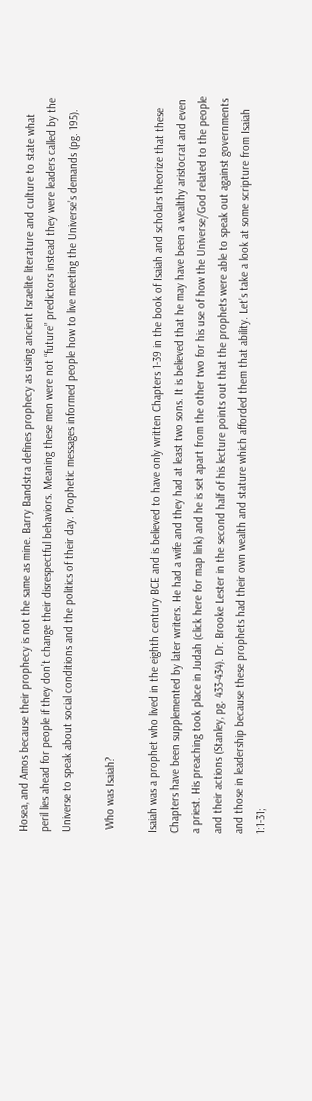Hosea, and Amos because their prophecy is not the same as mine. Barry Bandstra defines prophecy as using ancient Israelite literature and culture to state what peril lies ahead for people if they don’t change their disrespectful behaviors. Meaning these men were not “future” predictors instead they were leaders called by the Universe to speak about social conditions and the politics of their day. Prophetic messages informed people how to live meeting the Universe’s demands (pg. 195).

 Who was Isaiah?

Isaiah was a prophet who lived in the eighth century BCE and is believed to have only written Chapters 1-39 in the book of Isaiah and scholars theorize that these Chapters have been supplemented by later writers. He had a wife and they had at least two sons. It is believed that he may have been a wealthy aristocrat and even a priest. His preaching took place in Judah (click here for map link) and he is set apart from the other two for his use of how the Universe/God related to the people and their actions (Stanley, pg. 433-434). Dr. Brooke Lester in the second half of his lecture points out that the prophets were able to speak out against governments and those in leadership because these prophets had their own wealth and stature which afforded them that ability. Let’s take a look at some scripture from Isaiah 1:1-31;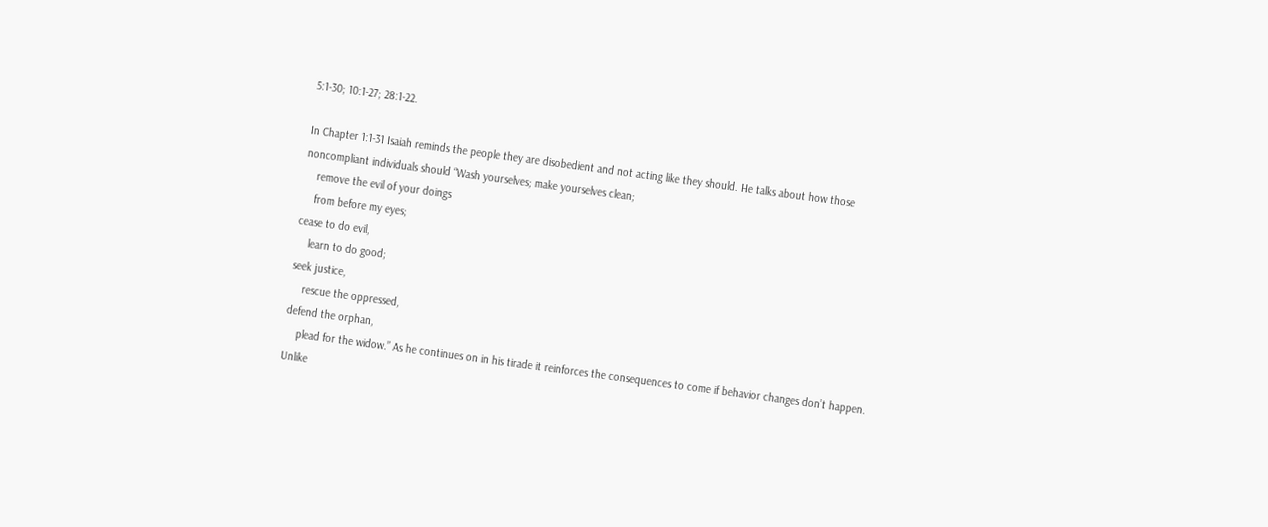5:1-30; 10:1-27; 28:1-22.

In Chapter 1:1-31 Isaiah reminds the people they are disobedient and not acting like they should. He talks about how those noncompliant individuals should “Wash yourselves; make yourselves clean;
    remove the evil of your doings
    from before my eyes;
cease to do evil,
    learn to do good;
seek justice,
    rescue the oppressed,
defend the orphan,
    plead for the widow.” As he continues on in his tirade it reinforces the consequences to come if behavior changes don’t happen. Unlike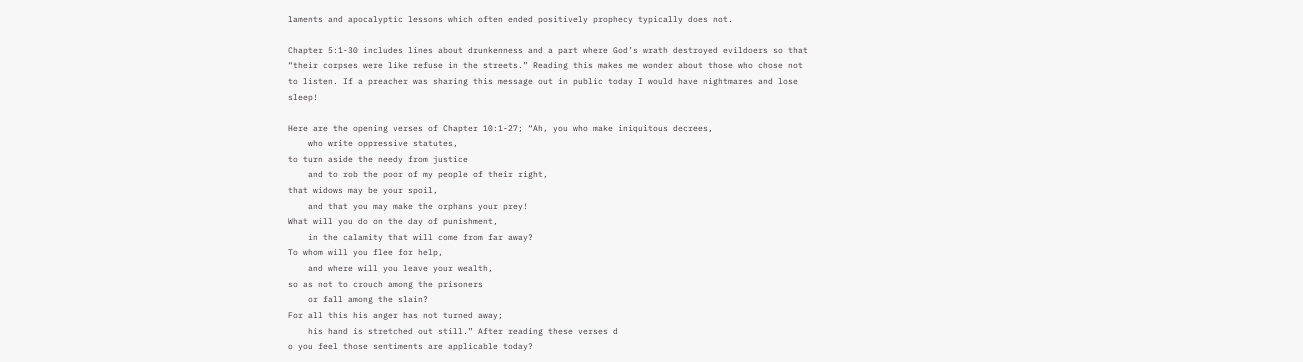laments and apocalyptic lessons which often ended positively prophecy typically does not.

Chapter 5:1-30 includes lines about drunkenness and a part where God’s wrath destroyed evildoers so that “their corpses were like refuse in the streets.” Reading this makes me wonder about those who chose not to listen. If a preacher was sharing this message out in public today I would have nightmares and lose sleep!

Here are the opening verses of Chapter 10:1-27; “Ah, you who make iniquitous decrees,
    who write oppressive statutes,
to turn aside the needy from justice
    and to rob the poor of my people of their right,
that widows may be your spoil,
    and that you may make the orphans your prey!
What will you do on the day of punishment,
    in the calamity that will come from far away?
To whom will you flee for help,
    and where will you leave your wealth,
so as not to crouch among the prisoners
    or fall among the slain?
For all this his anger has not turned away;
    his hand is stretched out still.” After reading these verses d
o you feel those sentiments are applicable today?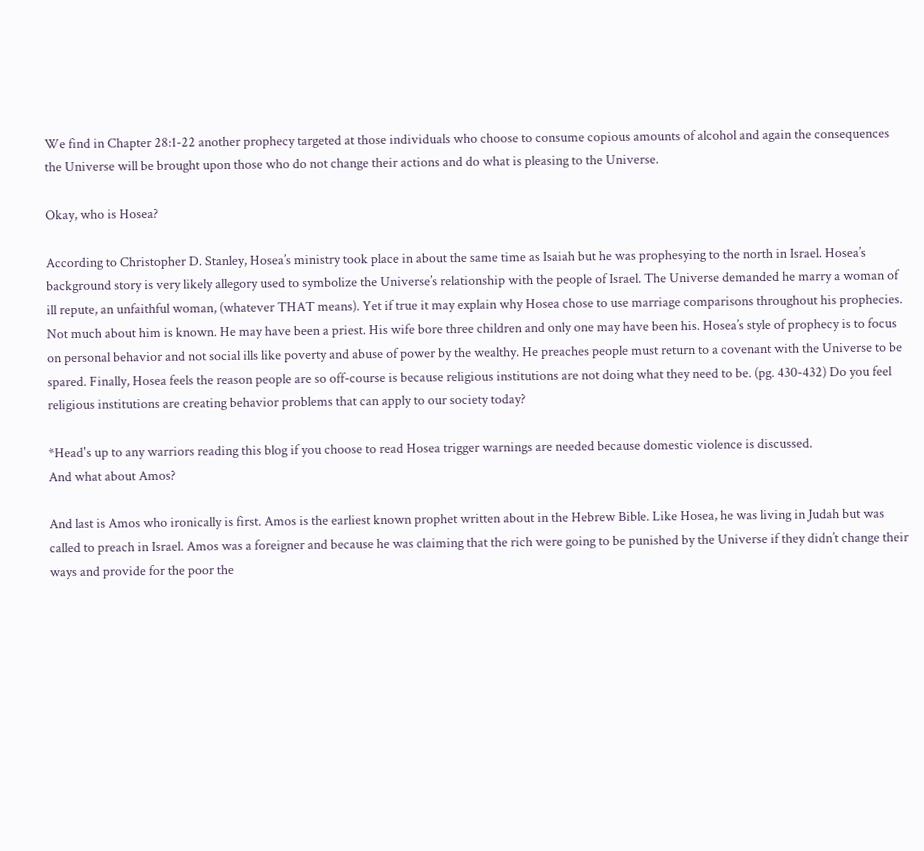We find in Chapter 28:1-22 another prophecy targeted at those individuals who choose to consume copious amounts of alcohol and again the consequences the Universe will be brought upon those who do not change their actions and do what is pleasing to the Universe.

Okay, who is Hosea?

According to Christopher D. Stanley, Hosea’s ministry took place in about the same time as Isaiah but he was prophesying to the north in Israel. Hosea’s background story is very likely allegory used to symbolize the Universe’s relationship with the people of Israel. The Universe demanded he marry a woman of ill repute, an unfaithful woman, (whatever THAT means). Yet if true it may explain why Hosea chose to use marriage comparisons throughout his prophecies. Not much about him is known. He may have been a priest. His wife bore three children and only one may have been his. Hosea’s style of prophecy is to focus on personal behavior and not social ills like poverty and abuse of power by the wealthy. He preaches people must return to a covenant with the Universe to be spared. Finally, Hosea feels the reason people are so off-course is because religious institutions are not doing what they need to be. (pg. 430-432) Do you feel religious institutions are creating behavior problems that can apply to our society today?

*Head's up to any warriors reading this blog if you choose to read Hosea trigger warnings are needed because domestic violence is discussed.
And what about Amos?

And last is Amos who ironically is first. Amos is the earliest known prophet written about in the Hebrew Bible. Like Hosea, he was living in Judah but was called to preach in Israel. Amos was a foreigner and because he was claiming that the rich were going to be punished by the Universe if they didn’t change their ways and provide for the poor the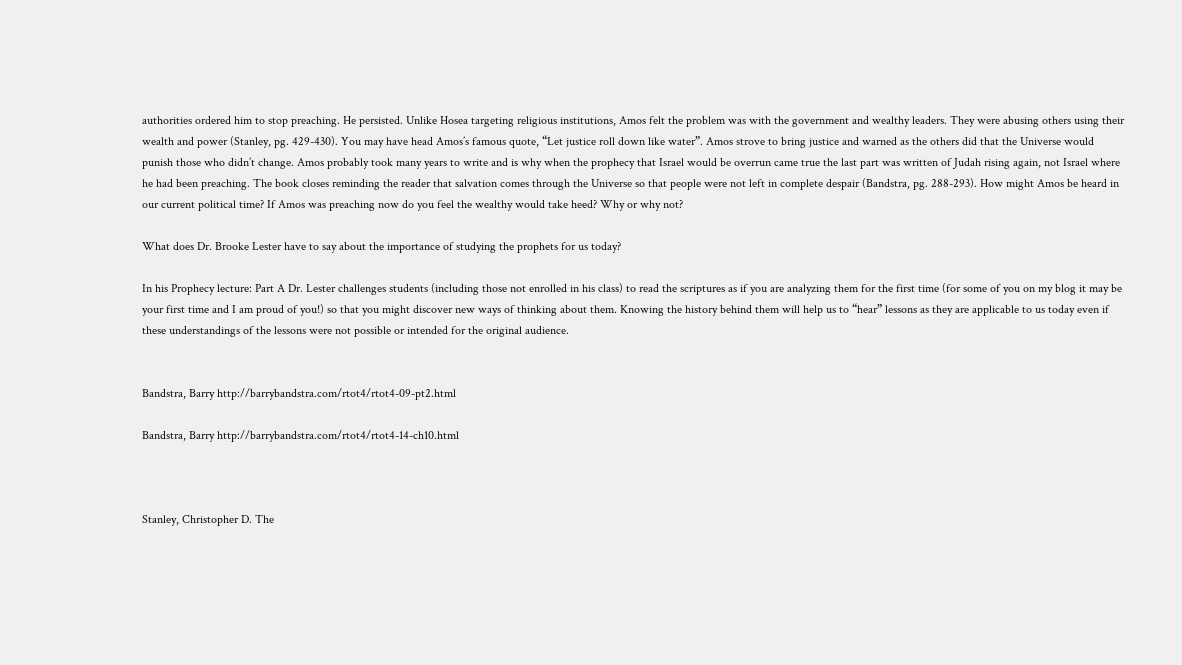authorities ordered him to stop preaching. He persisted. Unlike Hosea targeting religious institutions, Amos felt the problem was with the government and wealthy leaders. They were abusing others using their wealth and power (Stanley, pg. 429-430). You may have head Amos’s famous quote, “Let justice roll down like water”. Amos strove to bring justice and warned as the others did that the Universe would punish those who didn’t change. Amos probably took many years to write and is why when the prophecy that Israel would be overrun came true the last part was written of Judah rising again, not Israel where he had been preaching. The book closes reminding the reader that salvation comes through the Universe so that people were not left in complete despair (Bandstra, pg. 288-293). How might Amos be heard in our current political time? If Amos was preaching now do you feel the wealthy would take heed? Why or why not?

What does Dr. Brooke Lester have to say about the importance of studying the prophets for us today?

In his Prophecy lecture: Part A Dr. Lester challenges students (including those not enrolled in his class) to read the scriptures as if you are analyzing them for the first time (for some of you on my blog it may be your first time and I am proud of you!) so that you might discover new ways of thinking about them. Knowing the history behind them will help us to “hear” lessons as they are applicable to us today even if these understandings of the lessons were not possible or intended for the original audience.


Bandstra, Barry http://barrybandstra.com/rtot4/rtot4-09-pt2.html

Bandstra, Barry http://barrybandstra.com/rtot4/rtot4-14-ch10.html



Stanley, Christopher D. The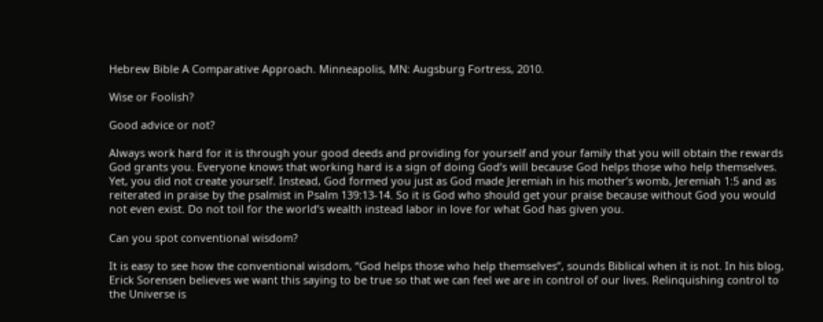Hebrew Bible A Comparative Approach. Minneapolis, MN: Augsburg Fortress, 2010.

Wise or Foolish?

Good advice or not?

Always work hard for it is through your good deeds and providing for yourself and your family that you will obtain the rewards God grants you. Everyone knows that working hard is a sign of doing God’s will because God helps those who help themselves. Yet, you did not create yourself. Instead, God formed you just as God made Jeremiah in his mother’s womb, Jeremiah 1:5 and as reiterated in praise by the psalmist in Psalm 139:13-14. So it is God who should get your praise because without God you would not even exist. Do not toil for the world’s wealth instead labor in love for what God has given you.

Can you spot conventional wisdom?

It is easy to see how the conventional wisdom, “God helps those who help themselves”, sounds Biblical when it is not. In his blog, Erick Sorensen believes we want this saying to be true so that we can feel we are in control of our lives. Relinquishing control to the Universe is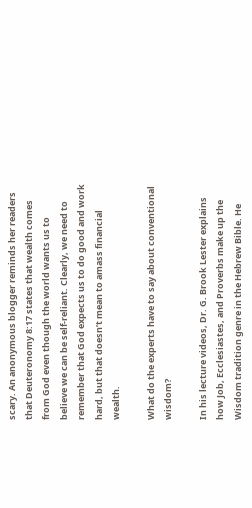scary. An anonymous blogger reminds her readers that Deuteronomy 8:17 states that wealth comes from God even though the world wants us to believe we can be self-reliant. Clearly, we need to remember that God expects us to do good and work hard, but that doesn’t mean to amass financial wealth.

What do the experts have to say about conventional wisdom?

In his lecture videos, Dr. G. Brook Lester explains how Job, Ecclesiastes, and Proverbs make up the Wisdom tradition genre in the Hebrew Bible. He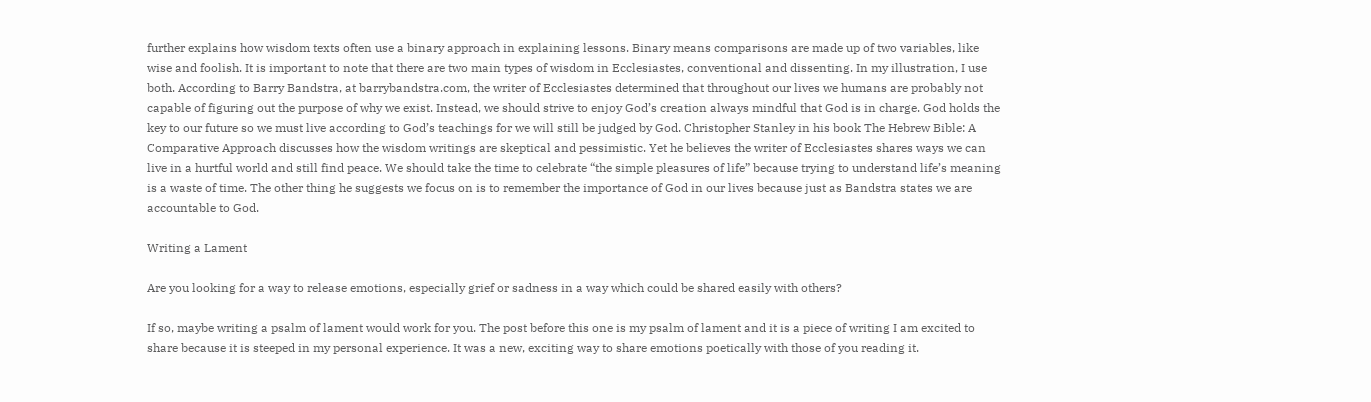further explains how wisdom texts often use a binary approach in explaining lessons. Binary means comparisons are made up of two variables, like wise and foolish. It is important to note that there are two main types of wisdom in Ecclesiastes, conventional and dissenting. In my illustration, I use both. According to Barry Bandstra, at barrybandstra.com, the writer of Ecclesiastes determined that throughout our lives we humans are probably not capable of figuring out the purpose of why we exist. Instead, we should strive to enjoy God’s creation always mindful that God is in charge. God holds the key to our future so we must live according to God’s teachings for we will still be judged by God. Christopher Stanley in his book The Hebrew Bible: A Comparative Approach discusses how the wisdom writings are skeptical and pessimistic. Yet he believes the writer of Ecclesiastes shares ways we can live in a hurtful world and still find peace. We should take the time to celebrate “the simple pleasures of life” because trying to understand life’s meaning is a waste of time. The other thing he suggests we focus on is to remember the importance of God in our lives because just as Bandstra states we are accountable to God.

Writing a Lament

Are you looking for a way to release emotions, especially grief or sadness in a way which could be shared easily with others?

If so, maybe writing a psalm of lament would work for you. The post before this one is my psalm of lament and it is a piece of writing I am excited to share because it is steeped in my personal experience. It was a new, exciting way to share emotions poetically with those of you reading it.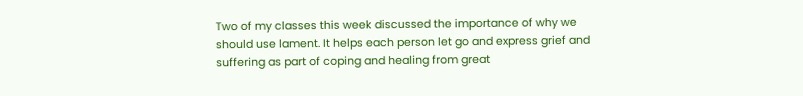Two of my classes this week discussed the importance of why we should use lament. It helps each person let go and express grief and suffering as part of coping and healing from great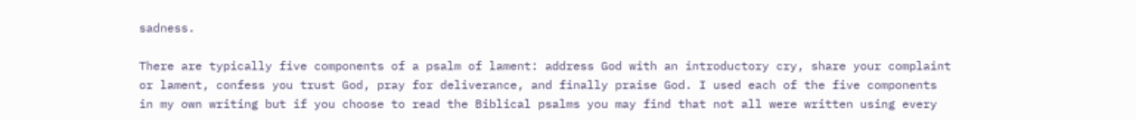sadness.

There are typically five components of a psalm of lament: address God with an introductory cry, share your complaint or lament, confess you trust God, pray for deliverance, and finally praise God. I used each of the five components in my own writing but if you choose to read the Biblical psalms you may find that not all were written using every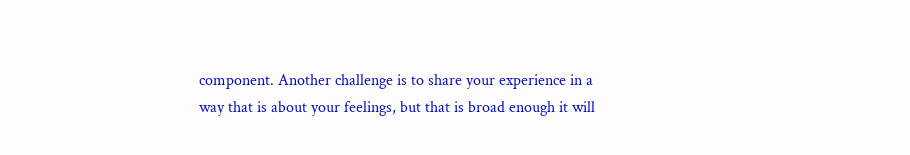component. Another challenge is to share your experience in a way that is about your feelings, but that is broad enough it will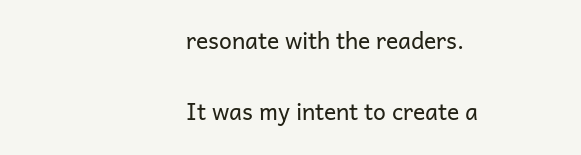resonate with the readers.

It was my intent to create a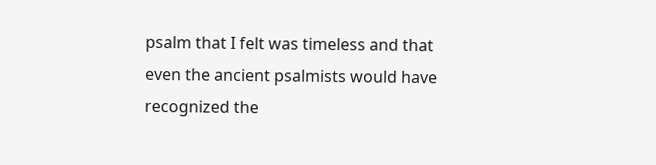psalm that I felt was timeless and that even the ancient psalmists would have recognized the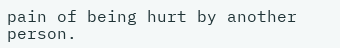pain of being hurt by another person.